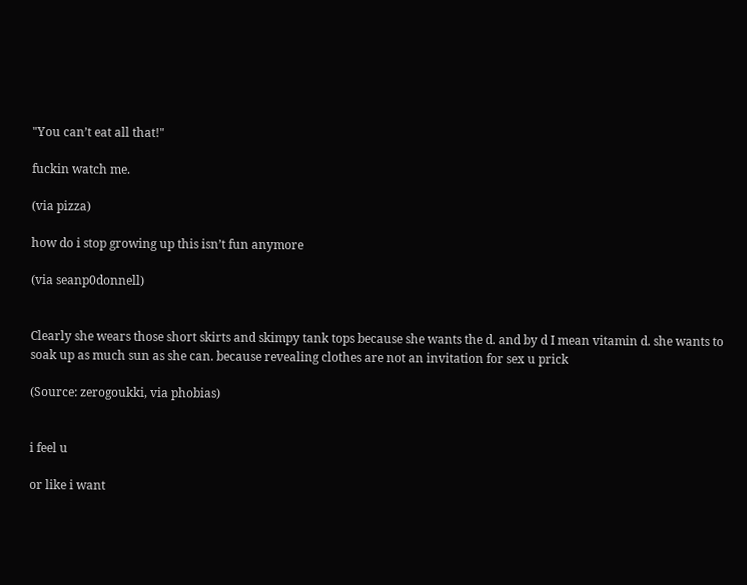"You can’t eat all that!"

fuckin watch me.

(via pizza)

how do i stop growing up this isn’t fun anymore

(via seanp0donnell)


Clearly she wears those short skirts and skimpy tank tops because she wants the d. and by d I mean vitamin d. she wants to soak up as much sun as she can. because revealing clothes are not an invitation for sex u prick

(Source: zerogoukki, via phobias)


i feel u

or like i want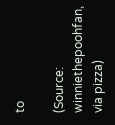to

(Source: winniethepoohfan, via pizza)